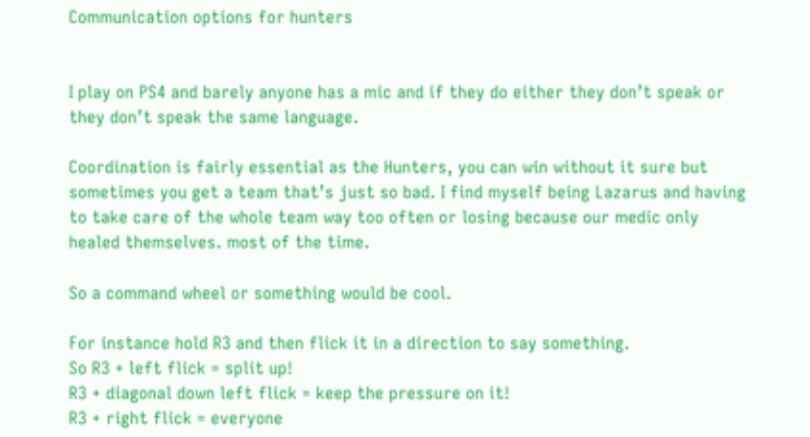Communication options for hunters


I play on PS4 and barely anyone has a mic and if they do either they don’t speak or they don’t speak the same language.

Coordination is fairly essential as the Hunters, you can win without it sure but sometimes you get a team that’s just so bad. I find myself being Lazarus and having to take care of the whole team way too often or losing because our medic only healed themselves. most of the time.

So a command wheel or something would be cool.

For instance hold R3 and then flick it in a direction to say something.
So R3 + left flick = split up!
R3 + diagonal down left flick = keep the pressure on it!
R3 + right flick = everyone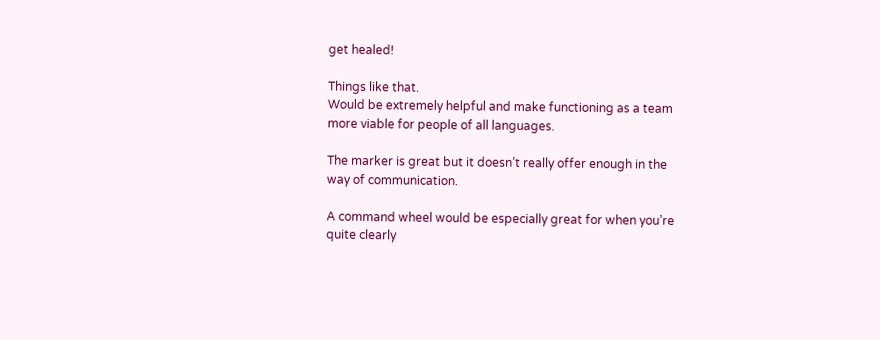get healed!

Things like that.
Would be extremely helpful and make functioning as a team more viable for people of all languages.

The marker is great but it doesn’t really offer enough in the way of communication.

A command wheel would be especially great for when you’re quite clearly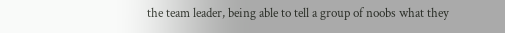the team leader, being able to tell a group of noobs what they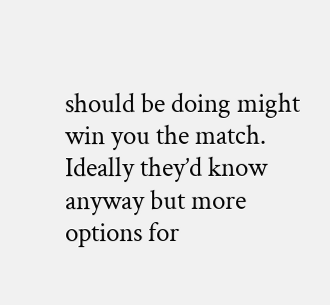should be doing might win you the match.
Ideally they’d know anyway but more options for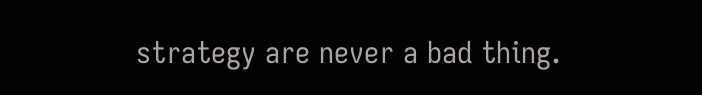strategy are never a bad thing.